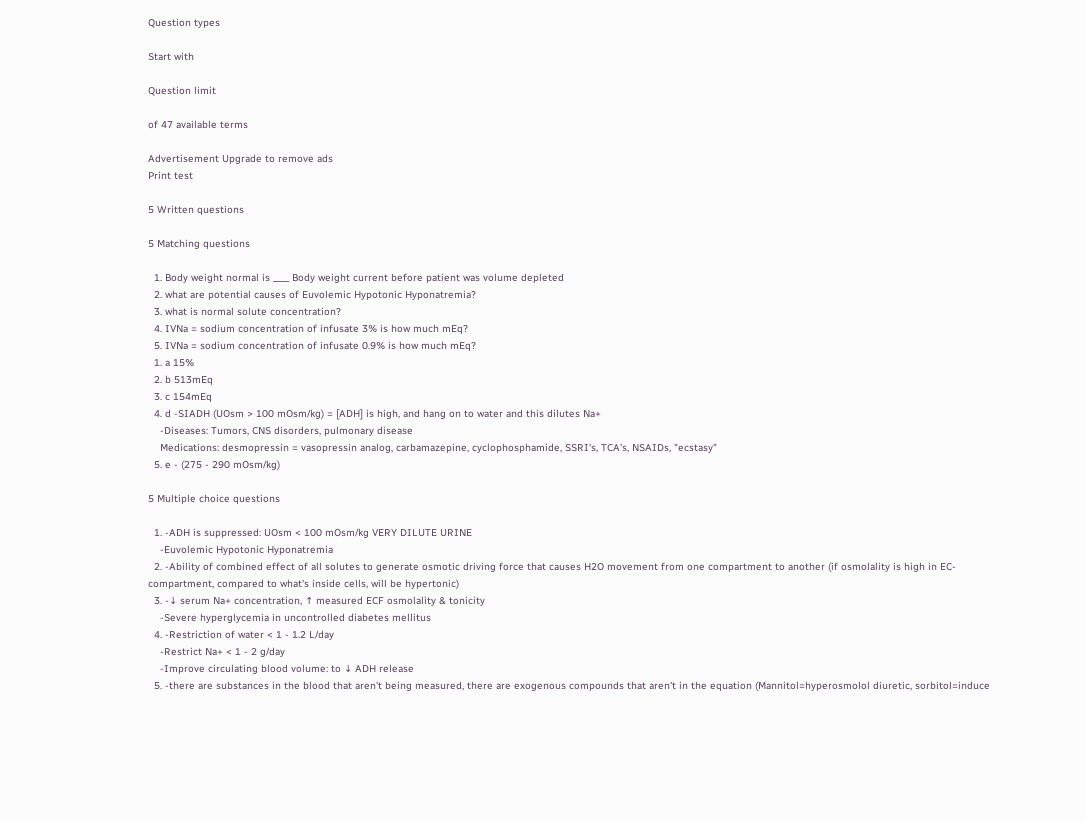Question types

Start with

Question limit

of 47 available terms

Advertisement Upgrade to remove ads
Print test

5 Written questions

5 Matching questions

  1. Body weight normal is ____ Body weight current before patient was volume depleted
  2. what are potential causes of Euvolemic Hypotonic Hyponatremia?
  3. what is normal solute concentration?
  4. IVNa = sodium concentration of infusate 3% is how much mEq?
  5. IVNa = sodium concentration of infusate 0.9% is how much mEq?
  1. a 15%
  2. b 513mEq
  3. c 154mEq
  4. d -SIADH (UOsm > 100 mOsm/kg) = [ADH] is high, and hang on to water and this dilutes Na+
    -Diseases: Tumors, CNS disorders, pulmonary disease
    Medications: desmopressin = vasopressin analog, carbamazepine, cyclophosphamide, SSRI's, TCA's, NSAIDs, "ecstasy"
  5. e - (275 - 290 mOsm/kg)

5 Multiple choice questions

  1. -ADH is suppressed: UOsm < 100 mOsm/kg VERY DILUTE URINE
    -Euvolemic Hypotonic Hyponatremia
  2. -Ability of combined effect of all solutes to generate osmotic driving force that causes H2O movement from one compartment to another (if osmolality is high in EC-compartment, compared to what's inside cells, will be hypertonic)
  3. -↓ serum Na+ concentration, ↑ measured ECF osmolality & tonicity
    -Severe hyperglycemia in uncontrolled diabetes mellitus
  4. -Restriction of water < 1 - 1.2 L/day
    -Restrict Na+ < 1 - 2 g/day
    -Improve circulating blood volume: to ↓ ADH release
  5. -there are substances in the blood that aren't being measured, there are exogenous compounds that aren't in the equation (Mannitol=hyperosmolol diuretic, sorbitol=induce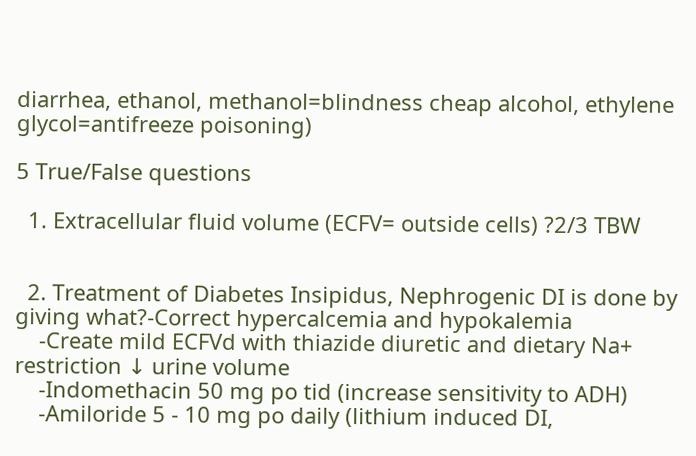diarrhea, ethanol, methanol=blindness cheap alcohol, ethylene glycol=antifreeze poisoning)

5 True/False questions

  1. Extracellular fluid volume (ECFV= outside cells) ?2/3 TBW


  2. Treatment of Diabetes Insipidus, Nephrogenic DI is done by giving what?-Correct hypercalcemia and hypokalemia
    -Create mild ECFVd with thiazide diuretic and dietary Na+ restriction ↓ urine volume
    -Indomethacin 50 mg po tid (increase sensitivity to ADH)
    -Amiloride 5 - 10 mg po daily (lithium induced DI,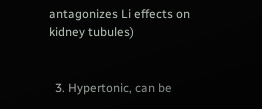antagonizes Li effects on kidney tubules)


  3. Hypertonic, can be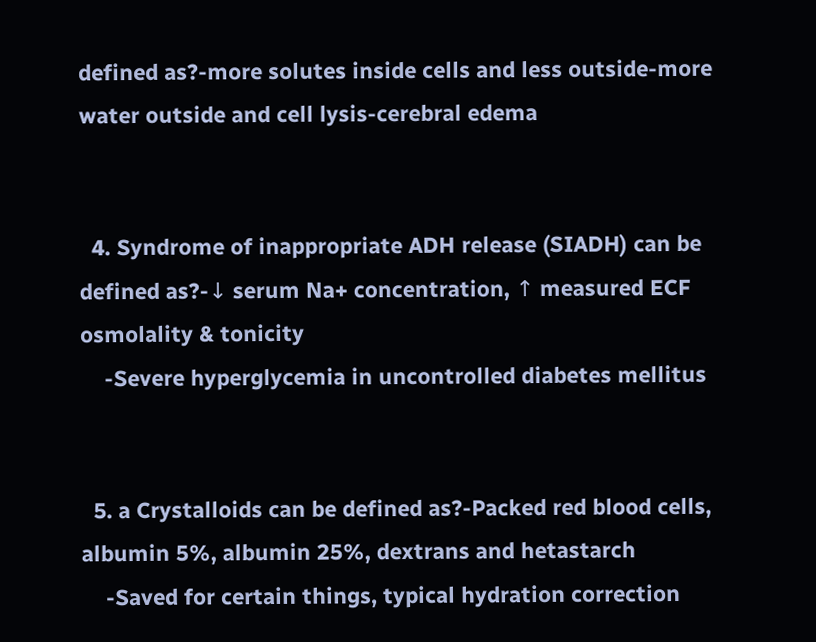defined as?-more solutes inside cells and less outside-more water outside and cell lysis-cerebral edema


  4. Syndrome of inappropriate ADH release (SIADH) can be defined as?-↓ serum Na+ concentration, ↑ measured ECF osmolality & tonicity
    -Severe hyperglycemia in uncontrolled diabetes mellitus


  5. a Crystalloids can be defined as?-Packed red blood cells, albumin 5%, albumin 25%, dextrans and hetastarch
    -Saved for certain things, typical hydration correction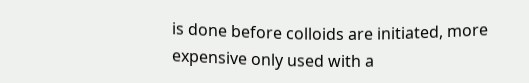is done before colloids are initiated, more expensive only used with a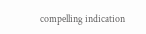compelling indication